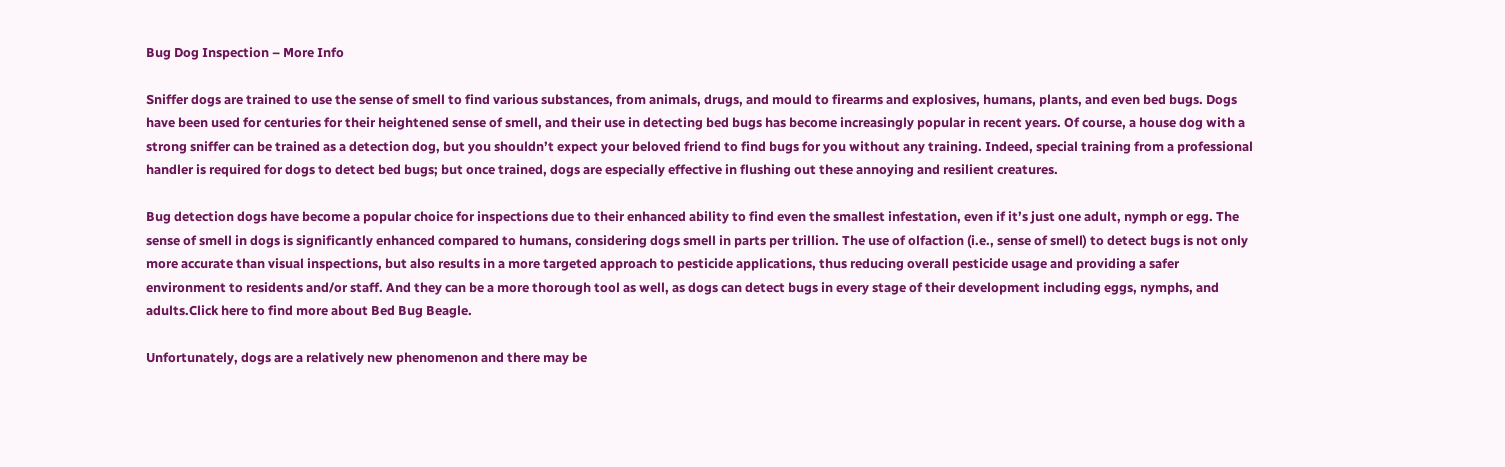Bug Dog Inspection – More Info

Sniffer dogs are trained to use the sense of smell to find various substances, from animals, drugs, and mould to firearms and explosives, humans, plants, and even bed bugs. Dogs have been used for centuries for their heightened sense of smell, and their use in detecting bed bugs has become increasingly popular in recent years. Of course, a house dog with a strong sniffer can be trained as a detection dog, but you shouldn’t expect your beloved friend to find bugs for you without any training. Indeed, special training from a professional handler is required for dogs to detect bed bugs; but once trained, dogs are especially effective in flushing out these annoying and resilient creatures.

Bug detection dogs have become a popular choice for inspections due to their enhanced ability to find even the smallest infestation, even if it’s just one adult, nymph or egg. The sense of smell in dogs is significantly enhanced compared to humans, considering dogs smell in parts per trillion. The use of olfaction (i.e., sense of smell) to detect bugs is not only more accurate than visual inspections, but also results in a more targeted approach to pesticide applications, thus reducing overall pesticide usage and providing a safer environment to residents and/or staff. And they can be a more thorough tool as well, as dogs can detect bugs in every stage of their development including eggs, nymphs, and adults.Click here to find more about Bed Bug Beagle.

Unfortunately, dogs are a relatively new phenomenon and there may be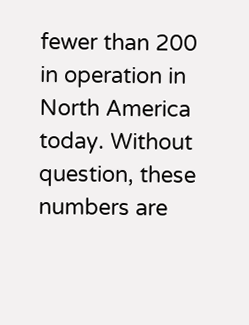fewer than 200 in operation in North America today. Without question, these numbers are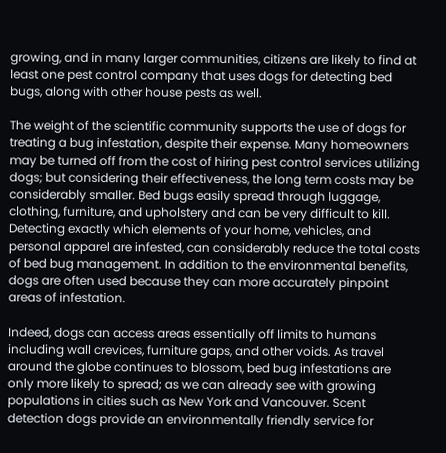growing, and in many larger communities, citizens are likely to find at least one pest control company that uses dogs for detecting bed bugs, along with other house pests as well.

The weight of the scientific community supports the use of dogs for treating a bug infestation, despite their expense. Many homeowners may be turned off from the cost of hiring pest control services utilizing dogs; but considering their effectiveness, the long term costs may be considerably smaller. Bed bugs easily spread through luggage, clothing, furniture, and upholstery and can be very difficult to kill. Detecting exactly which elements of your home, vehicles, and personal apparel are infested, can considerably reduce the total costs of bed bug management. In addition to the environmental benefits, dogs are often used because they can more accurately pinpoint areas of infestation.

Indeed, dogs can access areas essentially off limits to humans including wall crevices, furniture gaps, and other voids. As travel around the globe continues to blossom, bed bug infestations are only more likely to spread; as we can already see with growing populations in cities such as New York and Vancouver. Scent detection dogs provide an environmentally friendly service for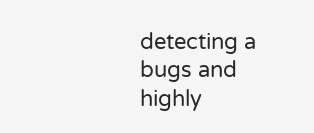detecting a bugs and highly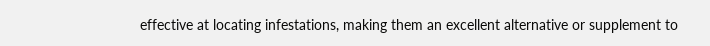effective at locating infestations, making them an excellent alternative or supplement to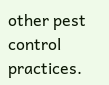other pest control practices.